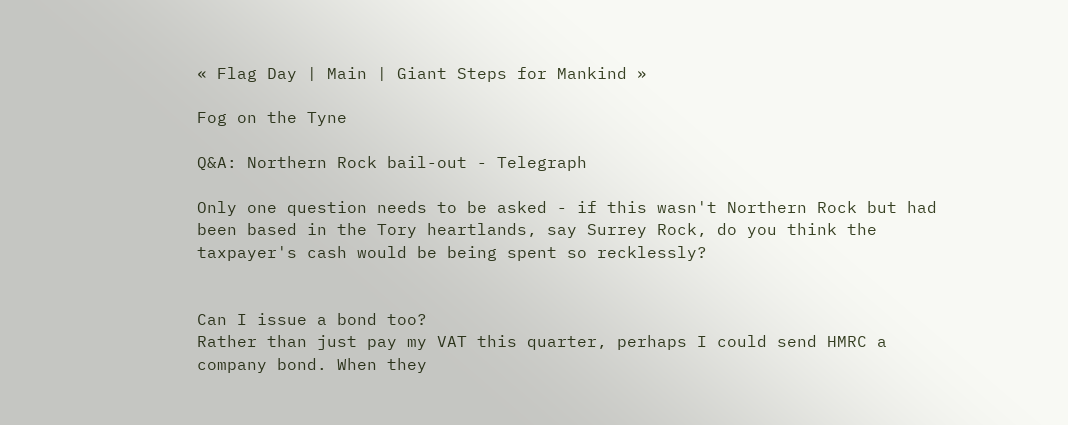« Flag Day | Main | Giant Steps for Mankind »

Fog on the Tyne

Q&A: Northern Rock bail-out - Telegraph

Only one question needs to be asked - if this wasn't Northern Rock but had been based in the Tory heartlands, say Surrey Rock, do you think the taxpayer's cash would be being spent so recklessly?


Can I issue a bond too?
Rather than just pay my VAT this quarter, perhaps I could send HMRC a company bond. When they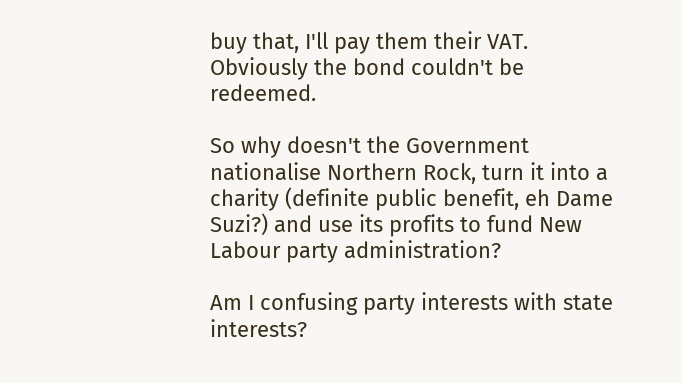buy that, I'll pay them their VAT. Obviously the bond couldn't be redeemed.

So why doesn't the Government nationalise Northern Rock, turn it into a charity (definite public benefit, eh Dame Suzi?) and use its profits to fund New Labour party administration?

Am I confusing party interests with state interests?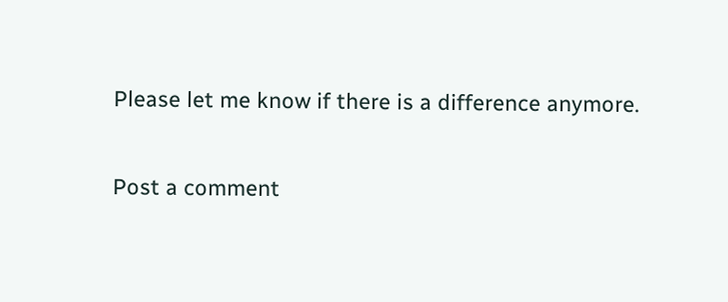Please let me know if there is a difference anymore.

Post a comment